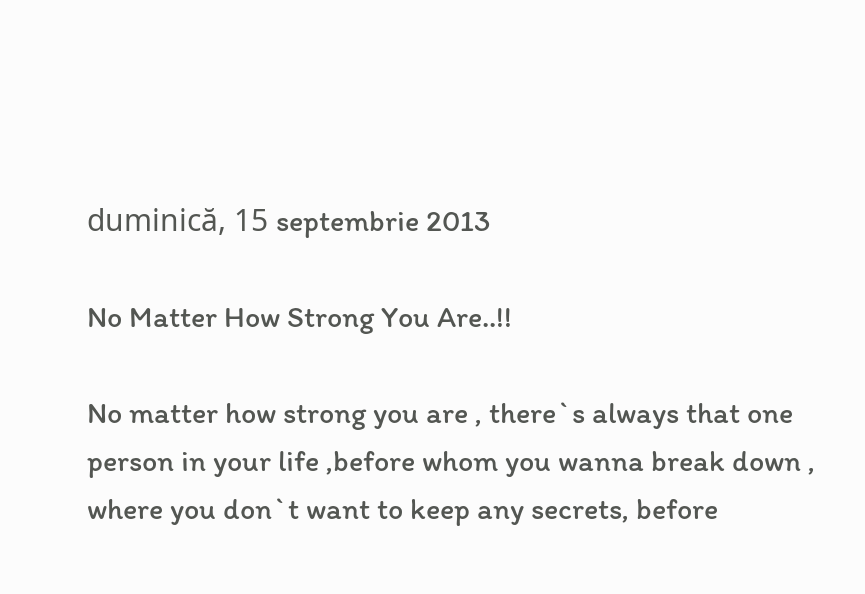duminică, 15 septembrie 2013

No Matter How Strong You Are..!!

No matter how strong you are , there`s always that one person in your life ,before whom you wanna break down , where you don`t want to keep any secrets, before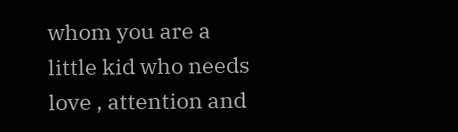whom you are a little kid who needs love , attention and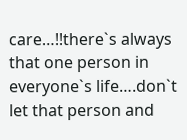care…!!there`s always that one person in everyone`s life….don`t let that person and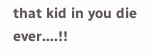that kid in you die ever….!!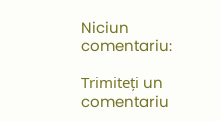Niciun comentariu:

Trimiteți un comentariu